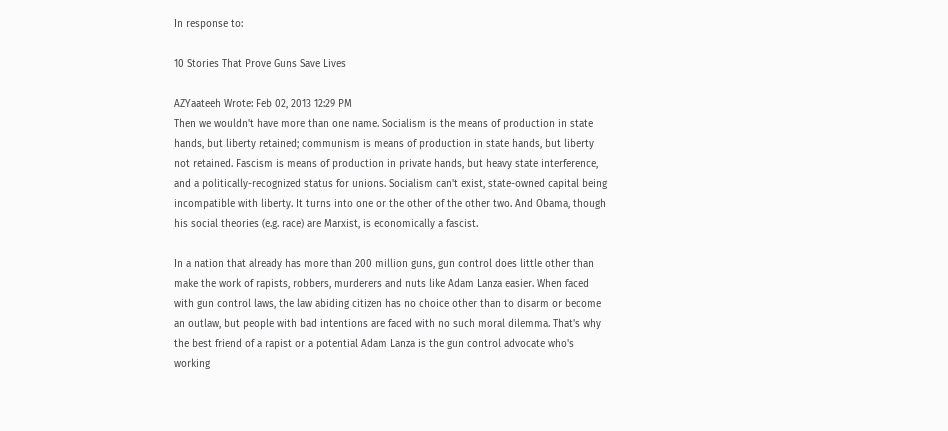In response to:

10 Stories That Prove Guns Save Lives

AZYaateeh Wrote: Feb 02, 2013 12:29 PM
Then we wouldn't have more than one name. Socialism is the means of production in state hands, but liberty retained; communism is means of production in state hands, but liberty not retained. Fascism is means of production in private hands, but heavy state interference, and a politically-recognized status for unions. Socialism can't exist, state-owned capital being incompatible with liberty. It turns into one or the other of the other two. And Obama, though his social theories (e.g. race) are Marxist, is economically a fascist.

In a nation that already has more than 200 million guns, gun control does little other than make the work of rapists, robbers, murderers and nuts like Adam Lanza easier. When faced with gun control laws, the law abiding citizen has no choice other than to disarm or become an outlaw, but people with bad intentions are faced with no such moral dilemma. That's why the best friend of a rapist or a potential Adam Lanza is the gun control advocate who's working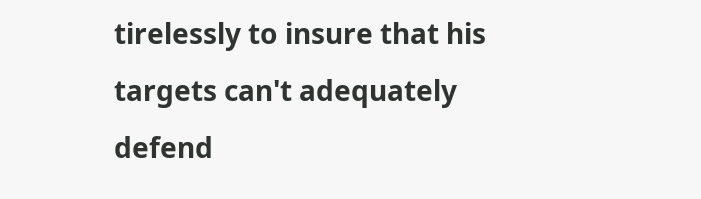tirelessly to insure that his targets can't adequately defend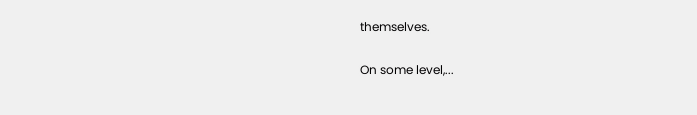themselves.

On some level,...